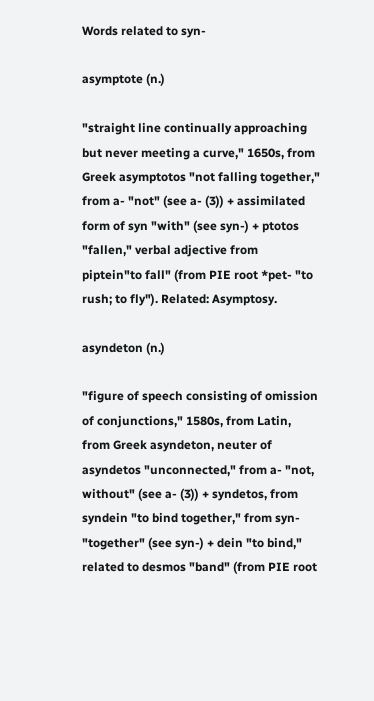Words related to syn-

asymptote (n.)

"straight line continually approaching but never meeting a curve," 1650s, from Greek asymptotos "not falling together," from a- "not" (see a- (3)) + assimilated form of syn "with" (see syn-) + ptotos "fallen," verbal adjective from piptein"to fall" (from PIE root *pet- "to rush; to fly"). Related: Asymptosy.

asyndeton (n.)

"figure of speech consisting of omission of conjunctions," 1580s, from Latin, from Greek asyndeton, neuter of asyndetos "unconnected," from a- "not, without" (see a- (3)) + syndetos, from syndein "to bind together," from syn- "together" (see syn-) + dein "to bind," related to desmos "band" (from PIE root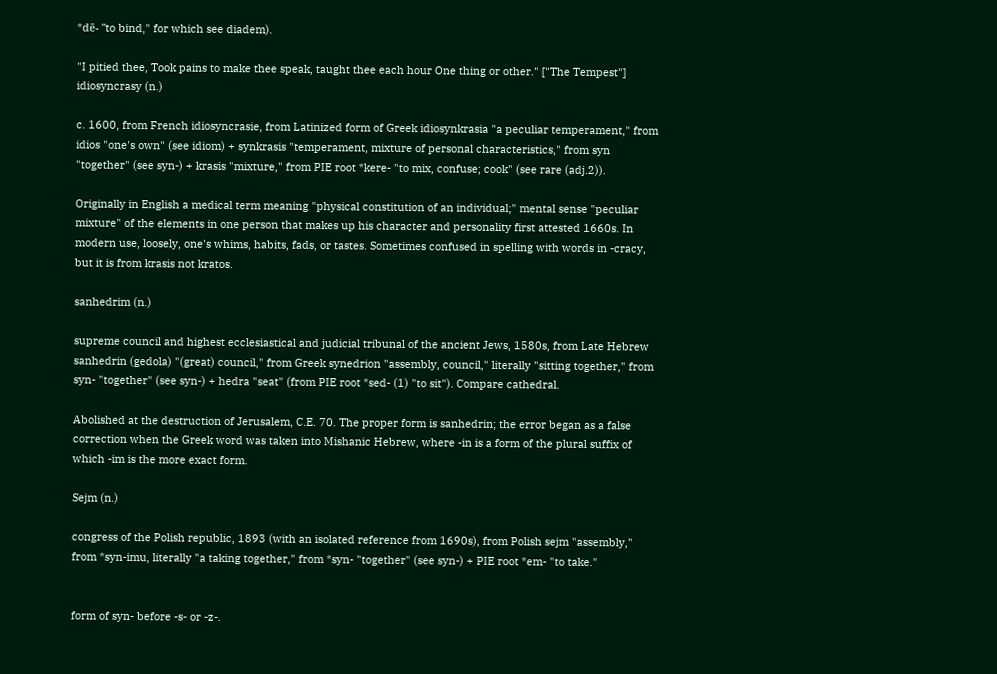*dē- "to bind," for which see diadem).

"I pitied thee, Took pains to make thee speak, taught thee each hour One thing or other." ["The Tempest"]
idiosyncrasy (n.)

c. 1600, from French idiosyncrasie, from Latinized form of Greek idiosynkrasia "a peculiar temperament," from idios "one's own" (see idiom) + synkrasis "temperament, mixture of personal characteristics," from syn "together" (see syn-) + krasis "mixture," from PIE root *kere- "to mix, confuse; cook" (see rare (adj.2)).

Originally in English a medical term meaning "physical constitution of an individual;" mental sense "peculiar mixture" of the elements in one person that makes up his character and personality first attested 1660s. In modern use, loosely, one's whims, habits, fads, or tastes. Sometimes confused in spelling with words in -cracy, but it is from krasis not kratos.

sanhedrim (n.)

supreme council and highest ecclesiastical and judicial tribunal of the ancient Jews, 1580s, from Late Hebrew sanhedrin (gedola) "(great) council," from Greek synedrion "assembly, council," literally "sitting together," from syn- "together" (see syn-) + hedra "seat" (from PIE root *sed- (1) "to sit"). Compare cathedral.

Abolished at the destruction of Jerusalem, C.E. 70. The proper form is sanhedrin; the error began as a false correction when the Greek word was taken into Mishanic Hebrew, where -in is a form of the plural suffix of which -im is the more exact form.

Sejm (n.)

congress of the Polish republic, 1893 (with an isolated reference from 1690s), from Polish sejm "assembly," from *syn-imu, literally "a taking together," from *syn- "together" (see syn-) + PIE root *em- "to take."


form of syn- before -s- or -z-.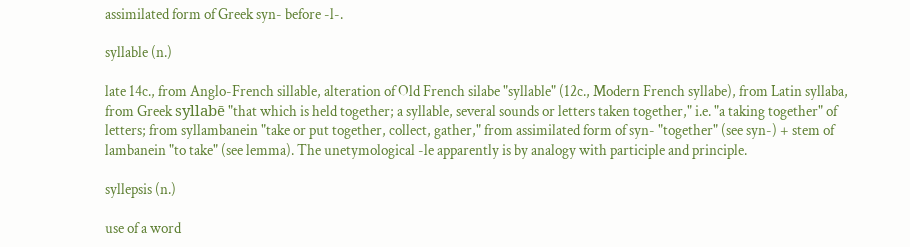assimilated form of Greek syn- before -l-.

syllable (n.)

late 14c., from Anglo-French sillable, alteration of Old French silabe "syllable" (12c., Modern French syllabe), from Latin syllaba, from Greek syllabē "that which is held together; a syllable, several sounds or letters taken together," i.e. "a taking together" of letters; from syllambanein "take or put together, collect, gather," from assimilated form of syn- "together" (see syn-) + stem of lambanein "to take" (see lemma). The unetymological -le apparently is by analogy with participle and principle.

syllepsis (n.)

use of a word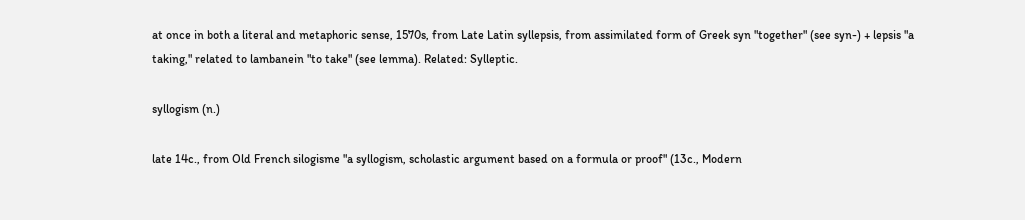at once in both a literal and metaphoric sense, 1570s, from Late Latin syllepsis, from assimilated form of Greek syn "together" (see syn-) + lepsis "a taking," related to lambanein "to take" (see lemma). Related: Sylleptic.

syllogism (n.)

late 14c., from Old French silogisme "a syllogism, scholastic argument based on a formula or proof" (13c., Modern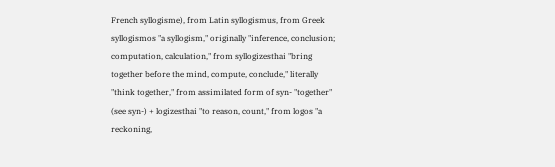French syllogisme), from Latin syllogismus, from Greek syllogismos "a syllogism," originally "inference, conclusion; computation, calculation," from syllogizesthai "bring together before the mind, compute, conclude," literally "think together," from assimilated form of syn- "together" (see syn-) + logizesthai "to reason, count," from logos "a reckoning,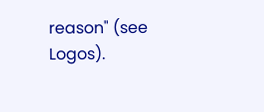reason" (see Logos).